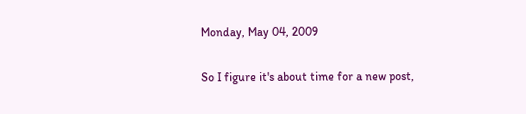Monday, May 04, 2009


So I figure it's about time for a new post,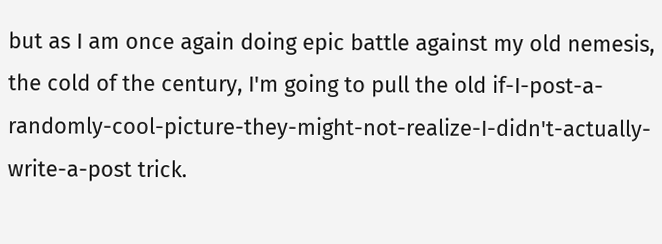but as I am once again doing epic battle against my old nemesis, the cold of the century, I'm going to pull the old if-I-post-a-randomly-cool-picture-they-might-not-realize-I-didn't-actually-write-a-post trick.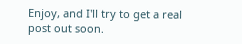Enjoy, and I'll try to get a real post out soon.